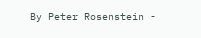By Peter Rosenstein -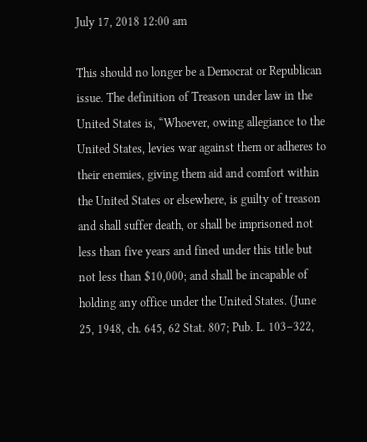July 17, 2018 12:00 am

This should no longer be a Democrat or Republican issue. The definition of Treason under law in the United States is, “Whoever, owing allegiance to the United States, levies war against them or adheres to their enemies, giving them aid and comfort within the United States or elsewhere, is guilty of treason and shall suffer death, or shall be imprisoned not less than five years and fined under this title but not less than $10,000; and shall be incapable of holding any office under the United States. (June 25, 1948, ch. 645, 62 Stat. 807; Pub. L. 103–322,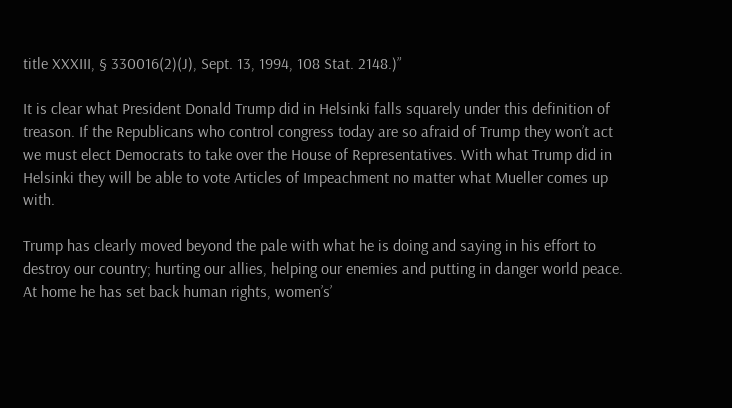title XXXIII, § 330016(2)(J), Sept. 13, 1994, 108 Stat. 2148.)”

It is clear what President Donald Trump did in Helsinki falls squarely under this definition of treason. If the Republicans who control congress today are so afraid of Trump they won’t act we must elect Democrats to take over the House of Representatives. With what Trump did in Helsinki they will be able to vote Articles of Impeachment no matter what Mueller comes up with.

Trump has clearly moved beyond the pale with what he is doing and saying in his effort to destroy our country; hurting our allies, helping our enemies and putting in danger world peace. At home he has set back human rights, women’s’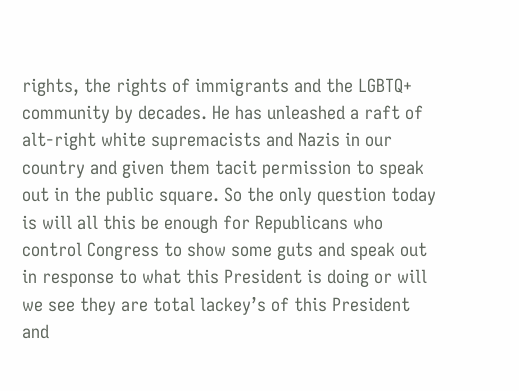rights, the rights of immigrants and the LGBTQ+ community by decades. He has unleashed a raft of alt-right white supremacists and Nazis in our country and given them tacit permission to speak out in the public square. So the only question today is will all this be enough for Republicans who control Congress to show some guts and speak out in response to what this President is doing or will we see they are total lackey’s of this President and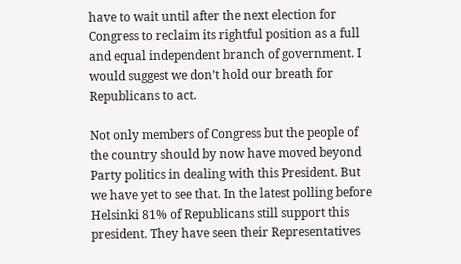have to wait until after the next election for Congress to reclaim its rightful position as a full and equal independent branch of government. I would suggest we don’t hold our breath for Republicans to act.

Not only members of Congress but the people of the country should by now have moved beyond Party politics in dealing with this President. But we have yet to see that. In the latest polling before Helsinki 81% of Republicans still support this president. They have seen their Representatives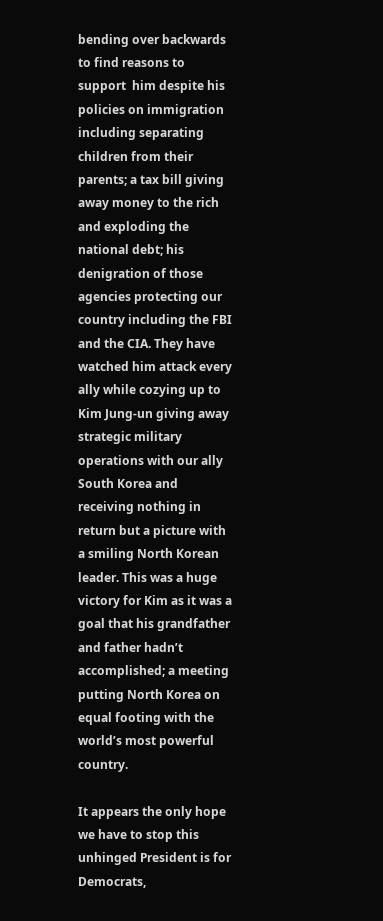bending over backwards to find reasons to support  him despite his policies on immigration including separating children from their parents; a tax bill giving away money to the rich and exploding the national debt; his denigration of those agencies protecting our country including the FBI and the CIA. They have watched him attack every ally while cozying up to Kim Jung-un giving away strategic military operations with our ally South Korea and receiving nothing in return but a picture with a smiling North Korean leader. This was a huge victory for Kim as it was a goal that his grandfather and father hadn’t accomplished; a meeting putting North Korea on equal footing with the world’s most powerful country.

It appears the only hope we have to stop this unhinged President is for Democrats,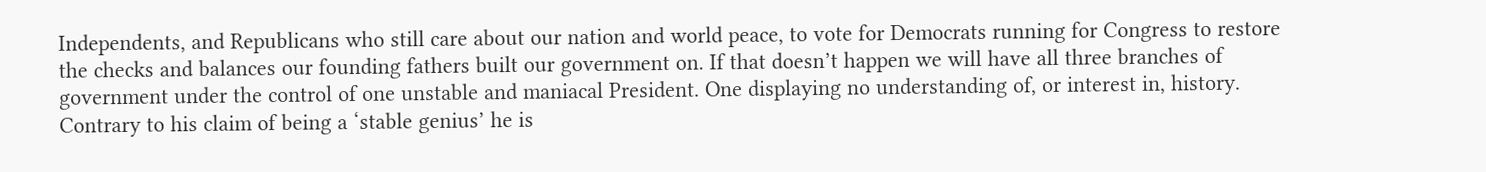Independents, and Republicans who still care about our nation and world peace, to vote for Democrats running for Congress to restore the checks and balances our founding fathers built our government on. If that doesn’t happen we will have all three branches of government under the control of one unstable and maniacal President. One displaying no understanding of, or interest in, history. Contrary to his claim of being a ‘stable genius’ he is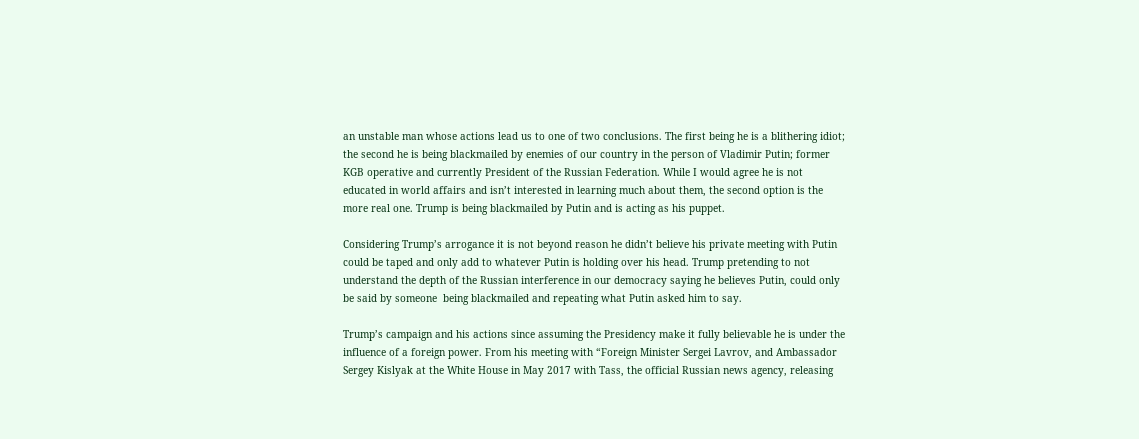an unstable man whose actions lead us to one of two conclusions. The first being he is a blithering idiot; the second he is being blackmailed by enemies of our country in the person of Vladimir Putin; former KGB operative and currently President of the Russian Federation. While I would agree he is not educated in world affairs and isn’t interested in learning much about them, the second option is the more real one. Trump is being blackmailed by Putin and is acting as his puppet.

Considering Trump’s arrogance it is not beyond reason he didn’t believe his private meeting with Putin could be taped and only add to whatever Putin is holding over his head. Trump pretending to not understand the depth of the Russian interference in our democracy saying he believes Putin, could only be said by someone  being blackmailed and repeating what Putin asked him to say.

Trump’s campaign and his actions since assuming the Presidency make it fully believable he is under the influence of a foreign power. From his meeting with “Foreign Minister Sergei Lavrov, and Ambassador Sergey Kislyak at the White House in May 2017 with Tass, the official Russian news agency, releasing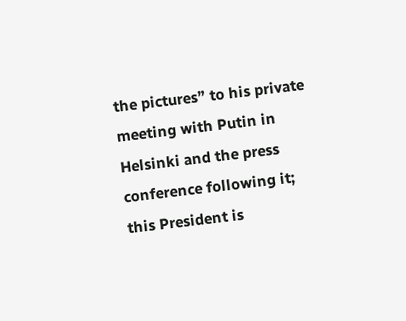the pictures” to his private meeting with Putin in Helsinki and the press conference following it; this President is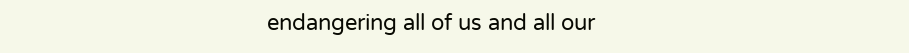endangering all of us and all our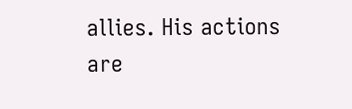allies. His actions are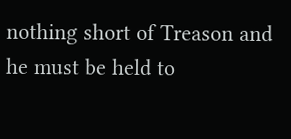nothing short of Treason and he must be held to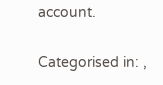account.

Categorised in: ,